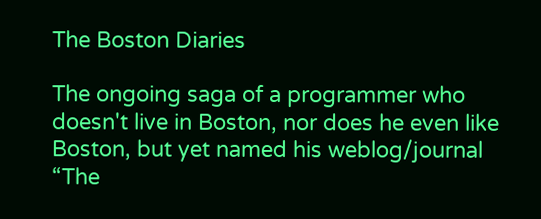The Boston Diaries

The ongoing saga of a programmer who doesn't live in Boston, nor does he even like Boston, but yet named his weblog/journal “The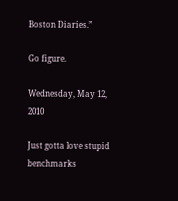Boston Diaries.”

Go figure.

Wednesday, May 12, 2010

Just gotta love stupid benchmarks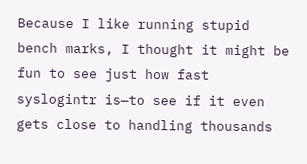Because I like running stupid bench marks, I thought it might be fun to see just how fast syslogintr is—to see if it even gets close to handling thousands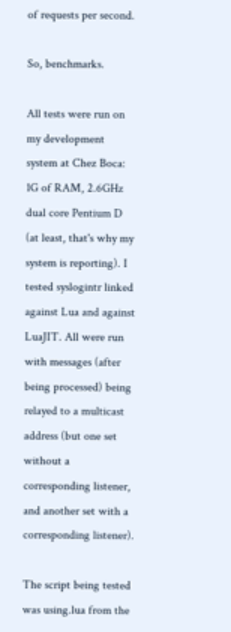of requests per second.

So, benchmarks.

All tests were run on my development system at Chez Boca: 1G of RAM, 2.6GHz dual core Pentium D (at least, that's why my system is reporting). I tested syslogintr linked against Lua and against LuaJIT. All were run with messages (after being processed) being relayed to a multicast address (but one set without a corresponding listener, and another set with a corresponding listener).

The script being tested was using.lua from the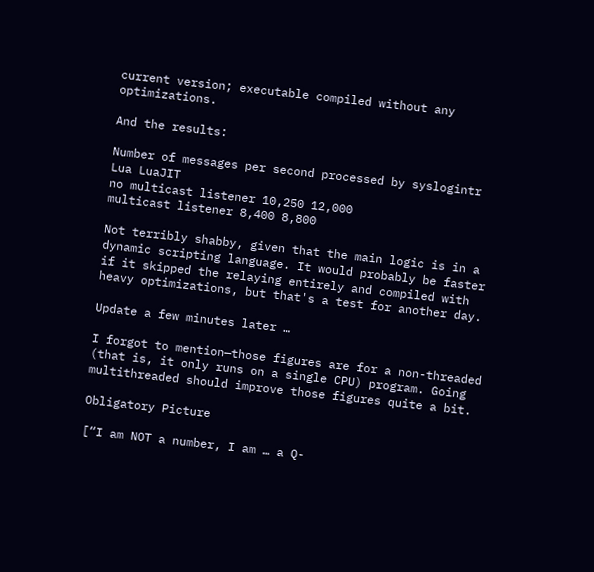current version; executable compiled without any optimizations.

And the results:

Number of messages per second processed by syslogintr
Lua LuaJIT
no multicast listener 10,250 12,000
multicast listener 8,400 8,800

Not terribly shabby, given that the main logic is in a dynamic scripting language. It would probably be faster if it skipped the relaying entirely and compiled with heavy optimizations, but that's a test for another day.

Update a few minutes later …

I forgot to mention—those figures are for a non-threaded (that is, it only runs on a single CPU) program. Going multithreaded should improve those figures quite a bit.

Obligatory Picture

[“I am NOT a number, I am … a Q-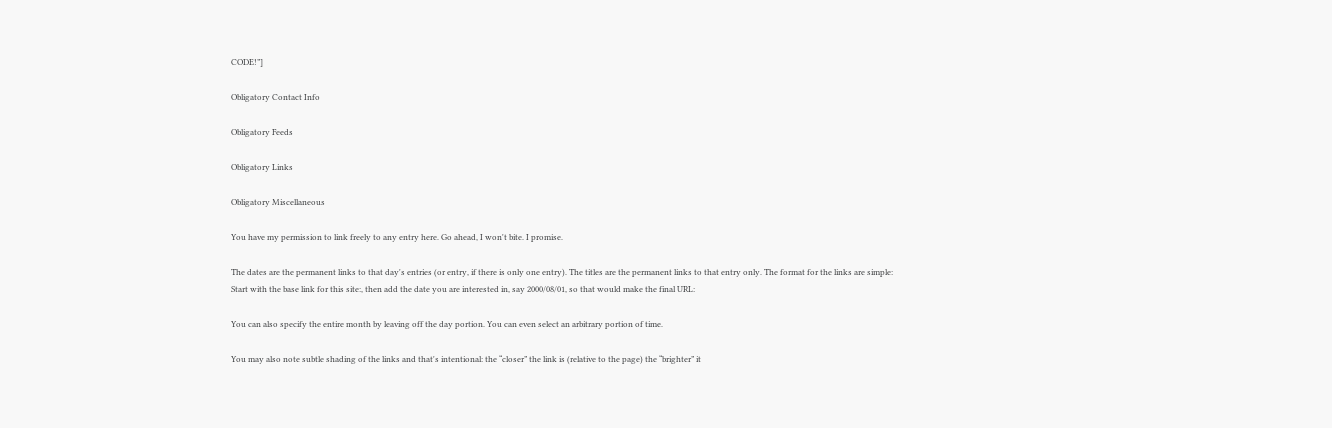CODE!”]

Obligatory Contact Info

Obligatory Feeds

Obligatory Links

Obligatory Miscellaneous

You have my permission to link freely to any entry here. Go ahead, I won't bite. I promise.

The dates are the permanent links to that day's entries (or entry, if there is only one entry). The titles are the permanent links to that entry only. The format for the links are simple: Start with the base link for this site:, then add the date you are interested in, say 2000/08/01, so that would make the final URL:

You can also specify the entire month by leaving off the day portion. You can even select an arbitrary portion of time.

You may also note subtle shading of the links and that's intentional: the “closer” the link is (relative to the page) the “brighter” it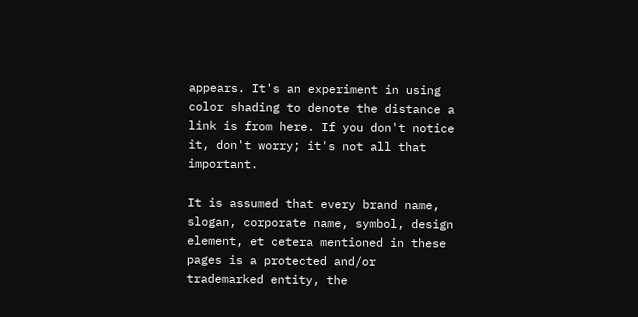appears. It's an experiment in using color shading to denote the distance a link is from here. If you don't notice it, don't worry; it's not all that important.

It is assumed that every brand name, slogan, corporate name, symbol, design element, et cetera mentioned in these pages is a protected and/or trademarked entity, the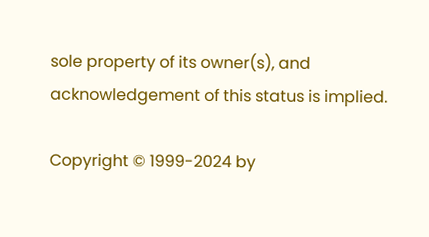sole property of its owner(s), and acknowledgement of this status is implied.

Copyright © 1999-2024 by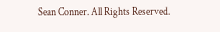Sean Conner. All Rights Reserved.